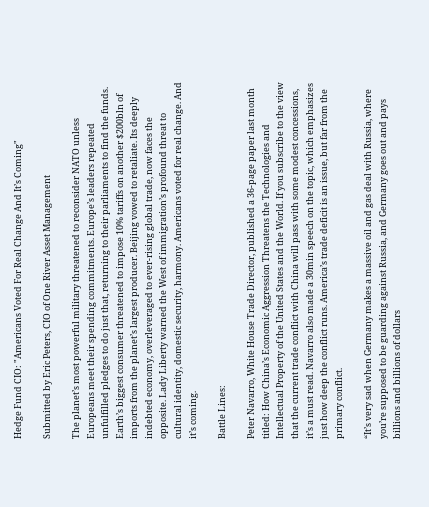Hedge Fund CIO: "Americans Voted For Real Change And It’s Coming"

Submitted by Eric Peters, CIO of One River Asset Management

The planet’s most powerful military threatened to reconsider NATO unless Europeans meet their spending commitments. Europe’s leaders repeated unfulfilled pledges to do just that, returning to their parliaments to find the funds. Earth’s biggest consumer threatened to impose 10% tariffs on another $200bln of imports from the planet’s largest producer. Beijing vowed to retaliate. Its deeply indebted economy, overleveraged to ever-rising global trade, now faces the opposite. Lady Liberty warned the West of immigration’s profound threat to cultural identity, domestic security, harmony. Americans voted for real change. And it’s coming.

Battle Lines:

Peter Navarro, White House Trade Director, published a 36-page paper last month titled: How China’s Economic Aggression Threatens the Technologies and Intellectual Property of the United States and the World. If you subscribe to the view that the current trade conflict with China will pass with some modest concessions, it’s a must read. Navarro also made a 30min speech on the topic, which emphasizes just how deep the conflict runs. America’s trade deficit is an issue, but far from the primary conflict.

“It’s very sad when Germany makes a massive oil and gas deal with Russia, where you’re supposed to be guarding against Russia, and Germany goes out and pays billions and billions of dollars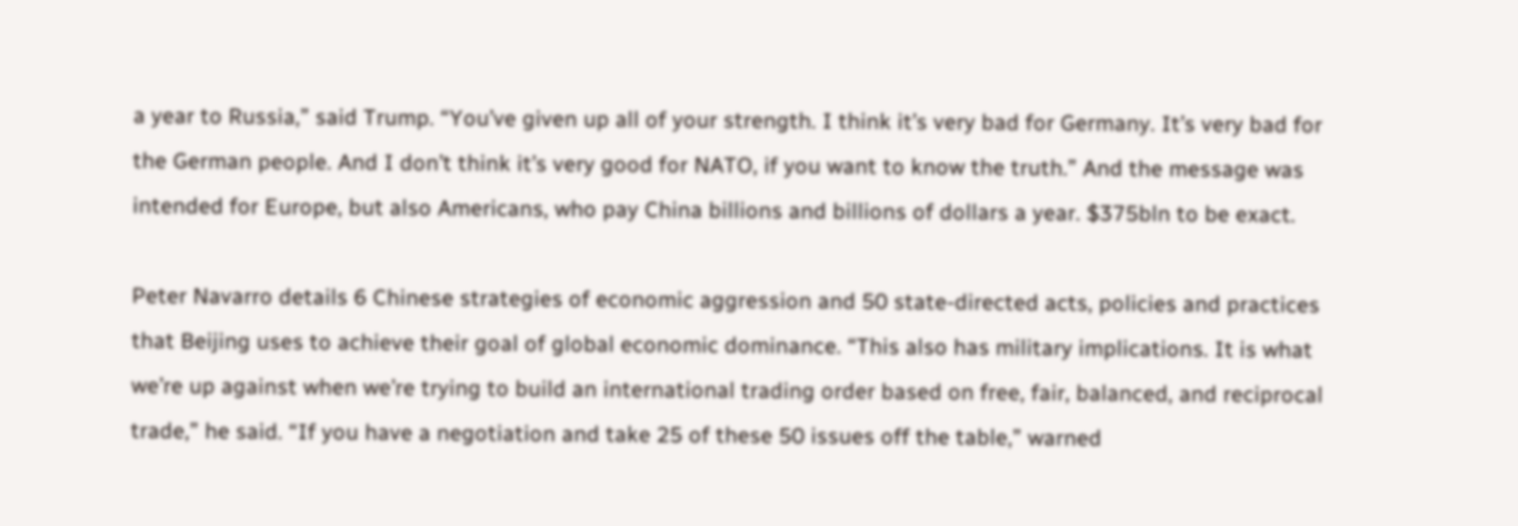a year to Russia,” said Trump. “You’ve given up all of your strength. I think it’s very bad for Germany. It’s very bad for the German people. And I don’t think it’s very good for NATO, if you want to know the truth.” And the message was intended for Europe, but also Americans, who pay China billions and billions of dollars a year. $375bln to be exact.

Peter Navarro details 6 Chinese strategies of economic aggression and 50 state-directed acts, policies and practices that Beijing uses to achieve their goal of global economic dominance. “This also has military implications. It is what we’re up against when we’re trying to build an international trading order based on free, fair, balanced, and reciprocal trade,” he said. “If you have a negotiation and take 25 of these 50 issues off the table,” warned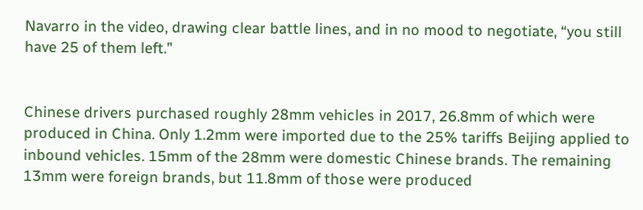Navarro in the video, drawing clear battle lines, and in no mood to negotiate, “you still have 25 of them left.”


Chinese drivers purchased roughly 28mm vehicles in 2017, 26.8mm of which were produced in China. Only 1.2mm were imported due to the 25% tariffs Beijing applied to inbound vehicles. 15mm of the 28mm were domestic Chinese brands. The remaining 13mm were foreign brands, but 11.8mm of those were produced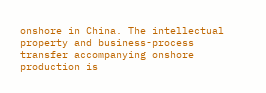onshore in China. The intellectual property and business-process transfer accompanying onshore production is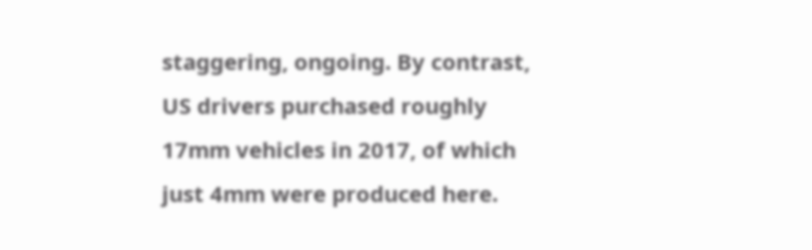staggering, ongoing. By contrast, US drivers purchased roughly 17mm vehicles in 2017, of which just 4mm were produced here.